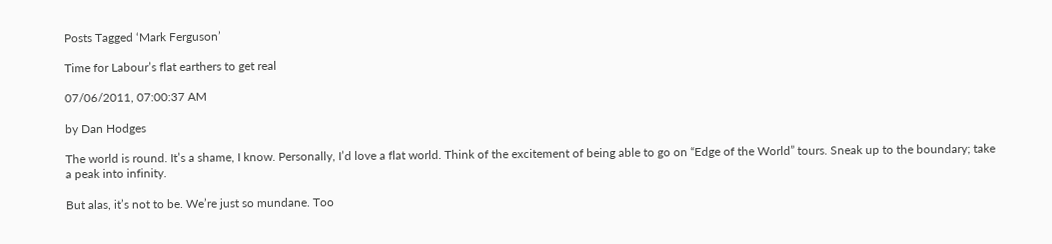Posts Tagged ‘Mark Ferguson’

Time for Labour’s flat earthers to get real

07/06/2011, 07:00:37 AM

by Dan Hodges

The world is round. It’s a shame, I know. Personally, I’d love a flat world. Think of the excitement of being able to go on “Edge of the World” tours. Sneak up to the boundary; take a peak into infinity.

But alas, it’s not to be. We’re just so mundane. Too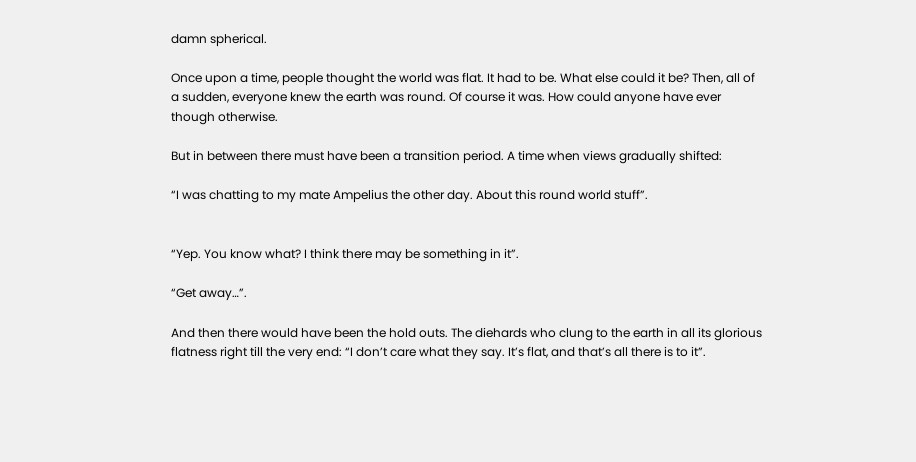damn spherical.

Once upon a time, people thought the world was flat. It had to be. What else could it be? Then, all of a sudden, everyone knew the earth was round. Of course it was. How could anyone have ever though otherwise.

But in between there must have been a transition period. A time when views gradually shifted:

“I was chatting to my mate Ampelius the other day. About this round world stuff”.


“Yep. You know what? I think there may be something in it”.

“Get away…”.

And then there would have been the hold outs. The diehards who clung to the earth in all its glorious flatness right till the very end: “I don’t care what they say. It’s flat, and that’s all there is to it”.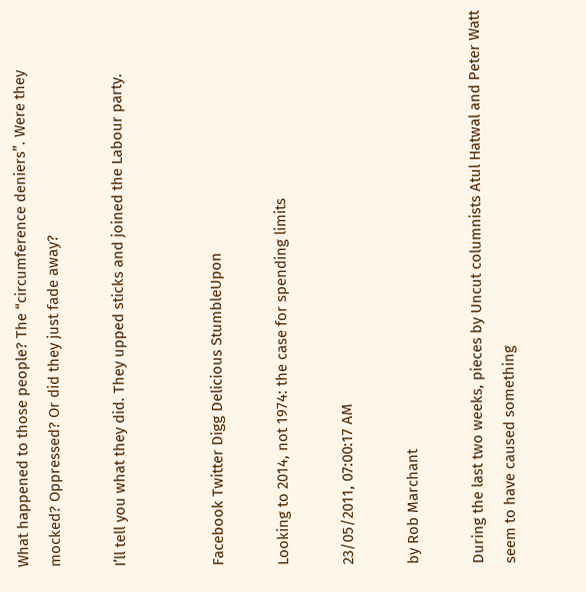What happened to those people? The “circumference deniers”. Were they mocked? Oppressed? Or did they just fade away?

I’ll tell you what they did. They upped sticks and joined the Labour party.


Facebook Twitter Digg Delicious StumbleUpon

Looking to 2014, not 1974: the case for spending limits

23/05/2011, 07:00:17 AM

by Rob Marchant

During the last two weeks, pieces by Uncut columnists Atul Hatwal and Peter Watt seem to have caused something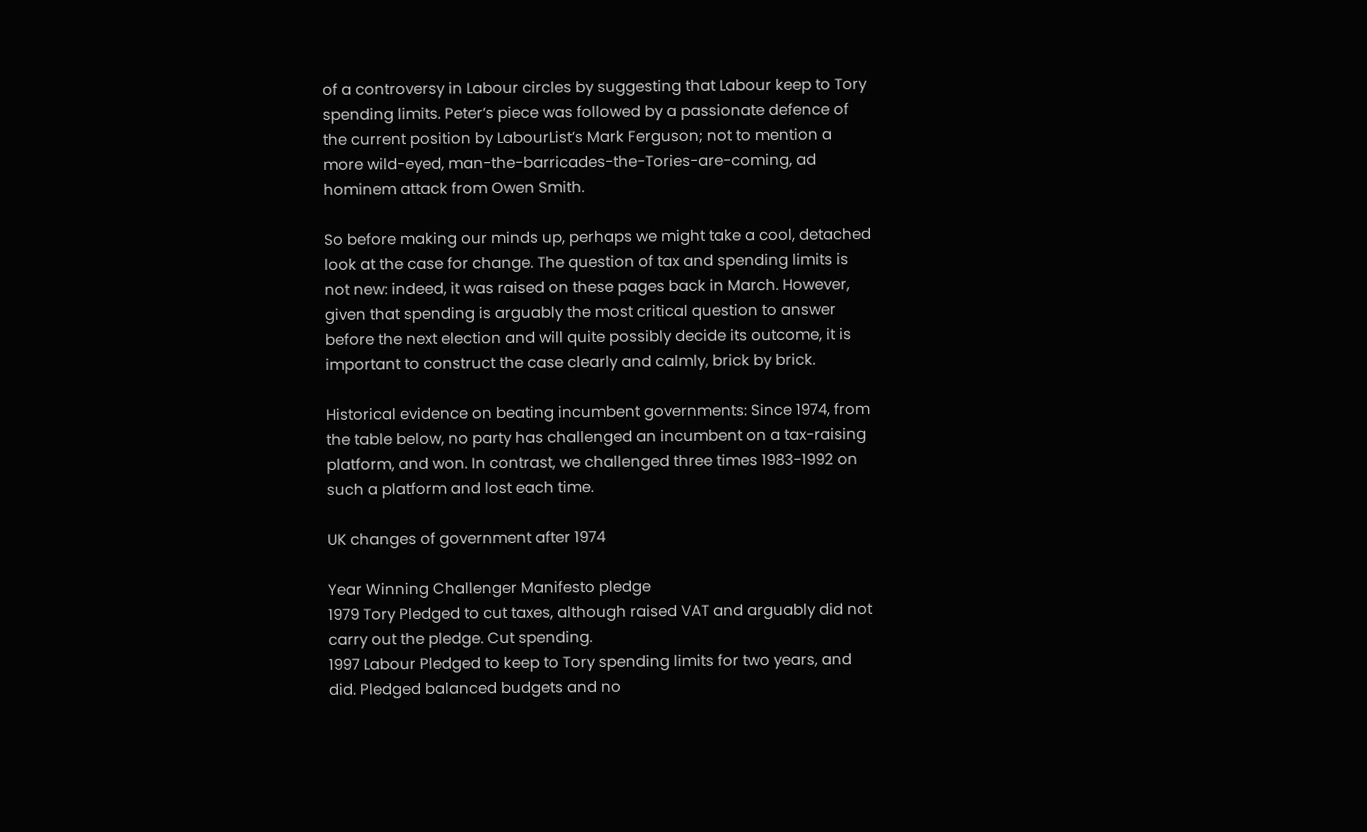of a controversy in Labour circles by suggesting that Labour keep to Tory spending limits. Peter’s piece was followed by a passionate defence of the current position by LabourList’s Mark Ferguson; not to mention a more wild-eyed, man-the-barricades-the-Tories-are-coming, ad hominem attack from Owen Smith.

So before making our minds up, perhaps we might take a cool, detached look at the case for change. The question of tax and spending limits is not new: indeed, it was raised on these pages back in March. However, given that spending is arguably the most critical question to answer before the next election and will quite possibly decide its outcome, it is important to construct the case clearly and calmly, brick by brick.

Historical evidence on beating incumbent governments: Since 1974, from the table below, no party has challenged an incumbent on a tax-raising platform, and won. In contrast, we challenged three times 1983-1992 on such a platform and lost each time.

UK changes of government after 1974

Year Winning Challenger Manifesto pledge
1979 Tory Pledged to cut taxes, although raised VAT and arguably did not carry out the pledge. Cut spending.
1997 Labour Pledged to keep to Tory spending limits for two years, and did. Pledged balanced budgets and no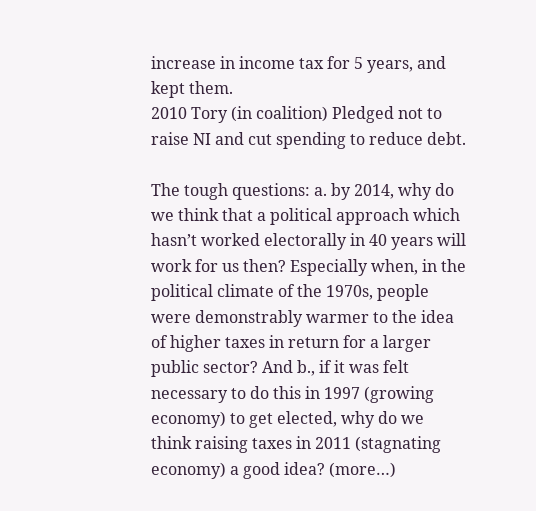increase in income tax for 5 years, and kept them.
2010 Tory (in coalition) Pledged not to raise NI and cut spending to reduce debt.

The tough questions: a. by 2014, why do we think that a political approach which hasn’t worked electorally in 40 years will work for us then? Especially when, in the political climate of the 1970s, people were demonstrably warmer to the idea of higher taxes in return for a larger public sector? And b., if it was felt necessary to do this in 1997 (growing economy) to get elected, why do we think raising taxes in 2011 (stagnating economy) a good idea? (more…)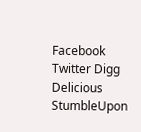Facebook Twitter Digg Delicious StumbleUpon